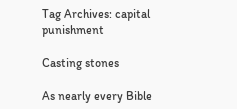Tag Archives: capital punishment

Casting stones

As nearly every Bible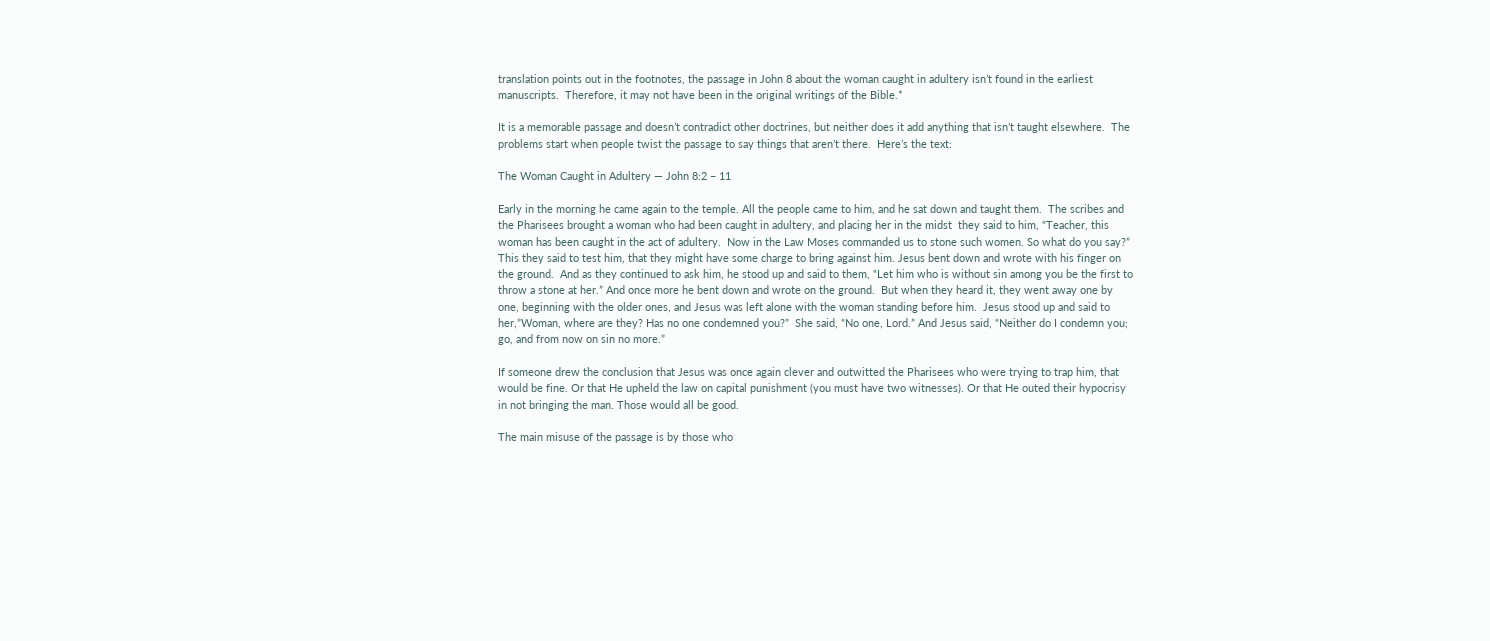translation points out in the footnotes, the passage in John 8 about the woman caught in adultery isn’t found in the earliest manuscripts.  Therefore, it may not have been in the original writings of the Bible.*

It is a memorable passage and doesn’t contradict other doctrines, but neither does it add anything that isn’t taught elsewhere.  The problems start when people twist the passage to say things that aren’t there.  Here’s the text:

The Woman Caught in Adultery — John 8:2 – 11

Early in the morning he came again to the temple. All the people came to him, and he sat down and taught them.  The scribes and the Pharisees brought a woman who had been caught in adultery, and placing her in the midst  they said to him, “Teacher, this woman has been caught in the act of adultery.  Now in the Law Moses commanded us to stone such women. So what do you say?”  This they said to test him, that they might have some charge to bring against him. Jesus bent down and wrote with his finger on the ground.  And as they continued to ask him, he stood up and said to them, “Let him who is without sin among you be the first to throw a stone at her.” And once more he bent down and wrote on the ground.  But when they heard it, they went away one by one, beginning with the older ones, and Jesus was left alone with the woman standing before him.  Jesus stood up and said to her,”Woman, where are they? Has no one condemned you?”  She said, “No one, Lord.” And Jesus said, “Neither do I condemn you; go, and from now on sin no more.”

If someone drew the conclusion that Jesus was once again clever and outwitted the Pharisees who were trying to trap him, that would be fine. Or that He upheld the law on capital punishment (you must have two witnesses). Or that He outed their hypocrisy in not bringing the man. Those would all be good.

The main misuse of the passage is by those who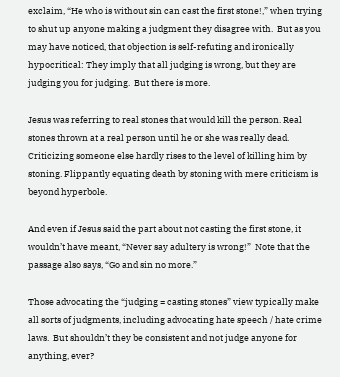exclaim, “He who is without sin can cast the first stone!,” when trying to shut up anyone making a judgment they disagree with.  But as you may have noticed, that objection is self-refuting and ironically hypocritical: They imply that all judging is wrong, but they are judging you for judging.  But there is more.

Jesus was referring to real stones that would kill the person. Real stones thrown at a real person until he or she was really dead.  Criticizing someone else hardly rises to the level of killing him by stoning. Flippantly equating death by stoning with mere criticism is beyond hyperbole.

And even if Jesus said the part about not casting the first stone, it wouldn’t have meant, “Never say adultery is wrong!”  Note that the passage also says, “Go and sin no more.”

Those advocating the “judging = casting stones” view typically make all sorts of judgments, including advocating hate speech / hate crime laws.  But shouldn’t they be consistent and not judge anyone for anything, ever?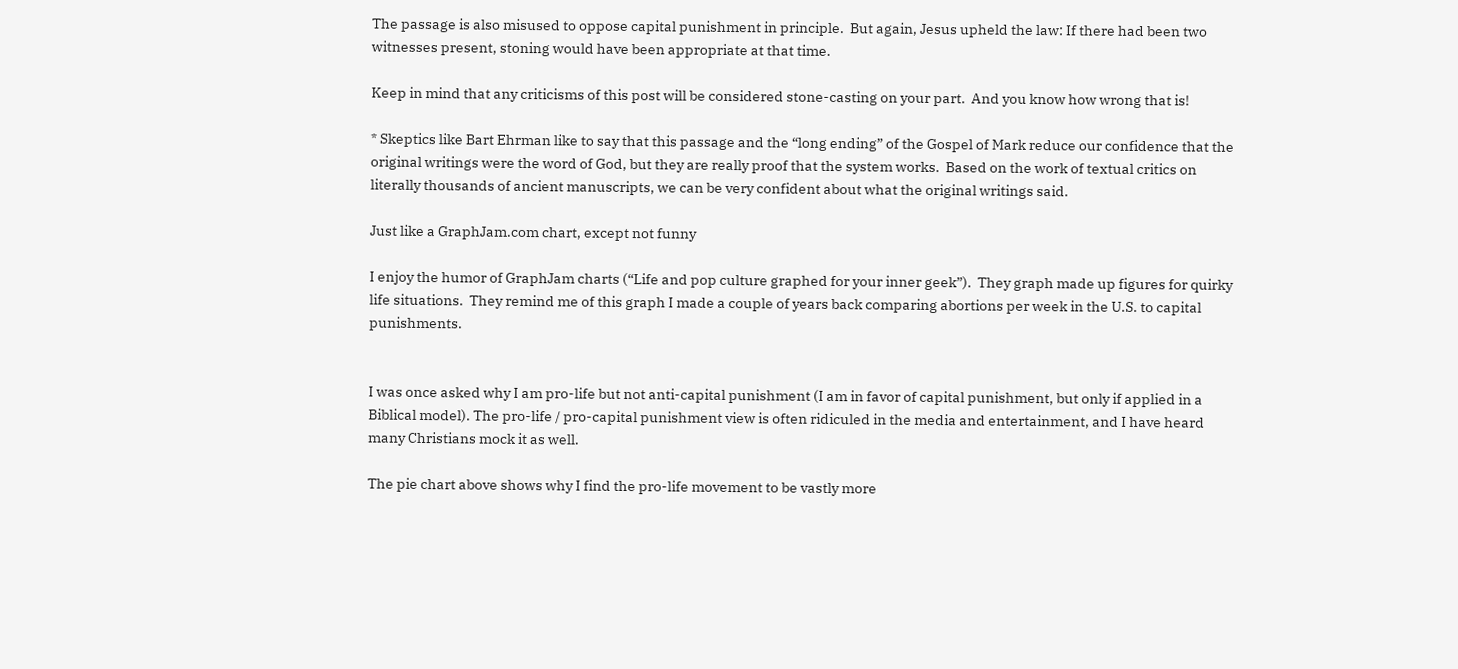The passage is also misused to oppose capital punishment in principle.  But again, Jesus upheld the law: If there had been two witnesses present, stoning would have been appropriate at that time.

Keep in mind that any criticisms of this post will be considered stone-casting on your part.  And you know how wrong that is!

* Skeptics like Bart Ehrman like to say that this passage and the “long ending” of the Gospel of Mark reduce our confidence that the original writings were the word of God, but they are really proof that the system works.  Based on the work of textual critics on literally thousands of ancient manuscripts, we can be very confident about what the original writings said.

Just like a GraphJam.com chart, except not funny

I enjoy the humor of GraphJam charts (“Life and pop culture graphed for your inner geek”).  They graph made up figures for quirky life situations.  They remind me of this graph I made a couple of years back comparing abortions per week in the U.S. to capital punishments.


I was once asked why I am pro-life but not anti-capital punishment (I am in favor of capital punishment, but only if applied in a Biblical model). The pro-life / pro-capital punishment view is often ridiculed in the media and entertainment, and I have heard many Christians mock it as well.

The pie chart above shows why I find the pro-life movement to be vastly more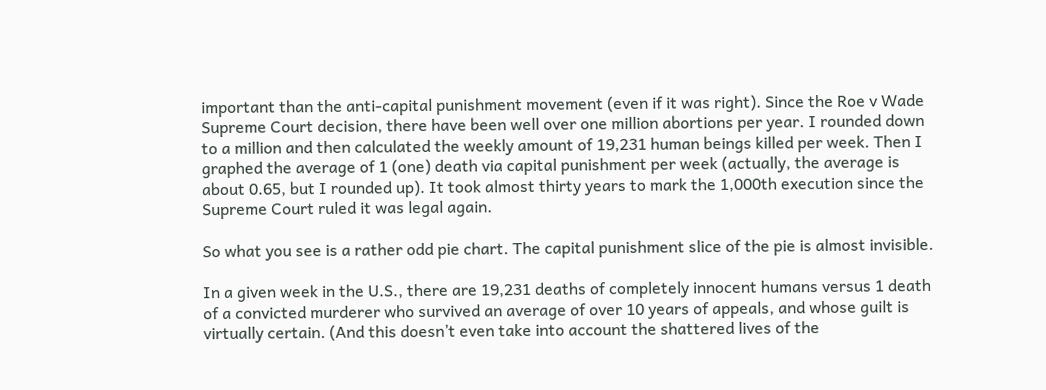important than the anti-capital punishment movement (even if it was right). Since the Roe v Wade Supreme Court decision, there have been well over one million abortions per year. I rounded down to a million and then calculated the weekly amount of 19,231 human beings killed per week. Then I graphed the average of 1 (one) death via capital punishment per week (actually, the average is about 0.65, but I rounded up). It took almost thirty years to mark the 1,000th execution since the Supreme Court ruled it was legal again.

So what you see is a rather odd pie chart. The capital punishment slice of the pie is almost invisible.

In a given week in the U.S., there are 19,231 deaths of completely innocent humans versus 1 death of a convicted murderer who survived an average of over 10 years of appeals, and whose guilt is virtually certain. (And this doesn’t even take into account the shattered lives of the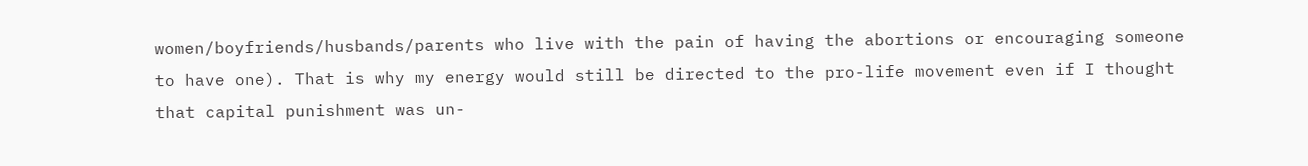women/boyfriends/husbands/parents who live with the pain of having the abortions or encouraging someone to have one). That is why my energy would still be directed to the pro-life movement even if I thought that capital punishment was un-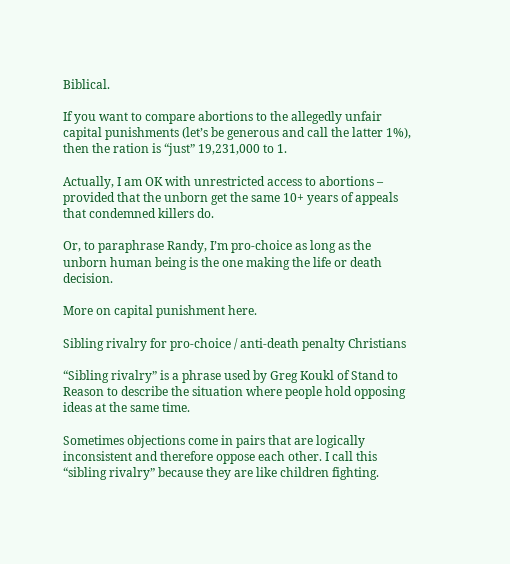Biblical.

If you want to compare abortions to the allegedly unfair capital punishments (let’s be generous and call the latter 1%), then the ration is “just” 19,231,000 to 1.

Actually, I am OK with unrestricted access to abortions – provided that the unborn get the same 10+ years of appeals that condemned killers do.

Or, to paraphrase Randy, I’m pro-choice as long as the unborn human being is the one making the life or death decision.

More on capital punishment here.

Sibling rivalry for pro-choice / anti-death penalty Christians

“Sibling rivalry” is a phrase used by Greg Koukl of Stand to Reason to describe the situation where people hold opposing ideas at the same time.

Sometimes objections come in pairs that are logically inconsistent and therefore oppose each other. I call this “sibling rivalry” because they are like children fighting.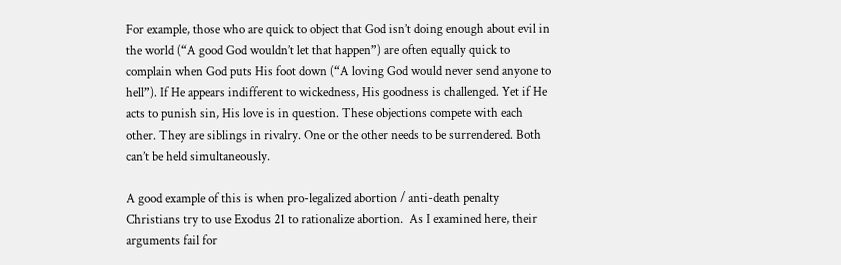For example, those who are quick to object that God isn’t doing enough about evil in the world (“A good God wouldn’t let that happen”) are often equally quick to complain when God puts His foot down (“A loving God would never send anyone to hell”). If He appears indifferent to wickedness, His goodness is challenged. Yet if He acts to punish sin, His love is in question. These objections compete with each other. They are siblings in rivalry. One or the other needs to be surrendered. Both can’t be held simultaneously.

A good example of this is when pro-legalized abortion / anti-death penalty Christians try to use Exodus 21 to rationalize abortion.  As I examined here, their arguments fail for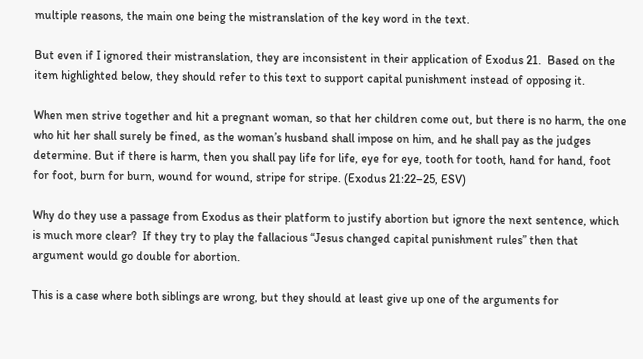multiple reasons, the main one being the mistranslation of the key word in the text.

But even if I ignored their mistranslation, they are inconsistent in their application of Exodus 21.  Based on the item highlighted below, they should refer to this text to support capital punishment instead of opposing it.

When men strive together and hit a pregnant woman, so that her children come out, but there is no harm, the one who hit her shall surely be fined, as the woman’s husband shall impose on him, and he shall pay as the judges determine. But if there is harm, then you shall pay life for life, eye for eye, tooth for tooth, hand for hand, foot for foot, burn for burn, wound for wound, stripe for stripe. (Exodus 21:22–25, ESV)

Why do they use a passage from Exodus as their platform to justify abortion but ignore the next sentence, which is much more clear?  If they try to play the fallacious “Jesus changed capital punishment rules” then that argument would go double for abortion.

This is a case where both siblings are wrong, but they should at least give up one of the arguments for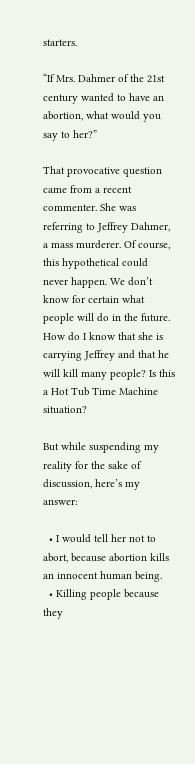starters.

“If Mrs. Dahmer of the 21st century wanted to have an abortion, what would you say to her?”

That provocative question came from a recent commenter. She was referring to Jeffrey Dahmer, a mass murderer. Of course, this hypothetical could never happen. We don’t know for certain what people will do in the future. How do I know that she is carrying Jeffrey and that he will kill many people? Is this a Hot Tub Time Machine situation?

But while suspending my reality for the sake of discussion, here’s my answer:

  • I would tell her not to abort, because abortion kills an innocent human being.
  • Killing people because they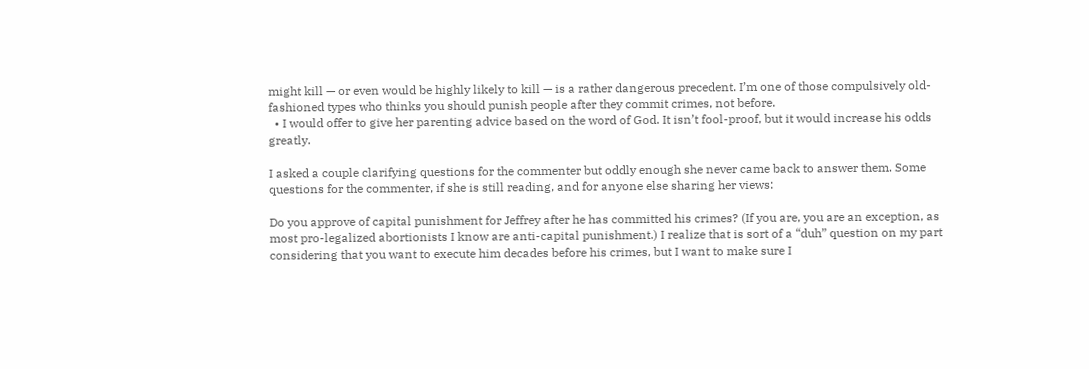might kill — or even would be highly likely to kill — is a rather dangerous precedent. I’m one of those compulsively old-fashioned types who thinks you should punish people after they commit crimes, not before.
  • I would offer to give her parenting advice based on the word of God. It isn’t fool-proof, but it would increase his odds greatly.

I asked a couple clarifying questions for the commenter but oddly enough she never came back to answer them. Some questions for the commenter, if she is still reading, and for anyone else sharing her views:

Do you approve of capital punishment for Jeffrey after he has committed his crimes? (If you are, you are an exception, as most pro-legalized abortionists I know are anti-capital punishment.) I realize that is sort of a “duh” question on my part considering that you want to execute him decades before his crimes, but I want to make sure I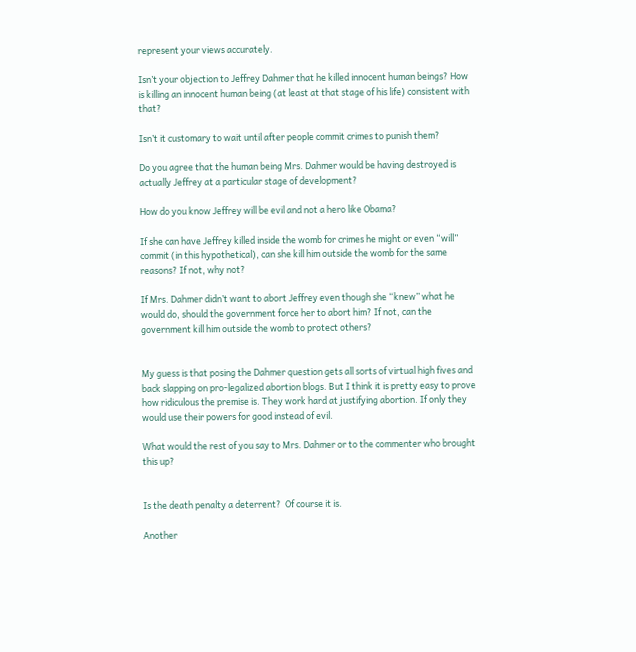represent your views accurately.

Isn’t your objection to Jeffrey Dahmer that he killed innocent human beings? How is killing an innocent human being (at least at that stage of his life) consistent with that?

Isn’t it customary to wait until after people commit crimes to punish them?

Do you agree that the human being Mrs. Dahmer would be having destroyed is actually Jeffrey at a particular stage of development?

How do you know Jeffrey will be evil and not a hero like Obama?

If she can have Jeffrey killed inside the womb for crimes he might or even “will” commit (in this hypothetical), can she kill him outside the womb for the same reasons? If not, why not?

If Mrs. Dahmer didn’t want to abort Jeffrey even though she “knew” what he would do, should the government force her to abort him? If not, can the government kill him outside the womb to protect others?


My guess is that posing the Dahmer question gets all sorts of virtual high fives and back slapping on pro-legalized abortion blogs. But I think it is pretty easy to prove how ridiculous the premise is. They work hard at justifying abortion. If only they would use their powers for good instead of evil.

What would the rest of you say to Mrs. Dahmer or to the commenter who brought this up?


Is the death penalty a deterrent?  Of course it is.

Another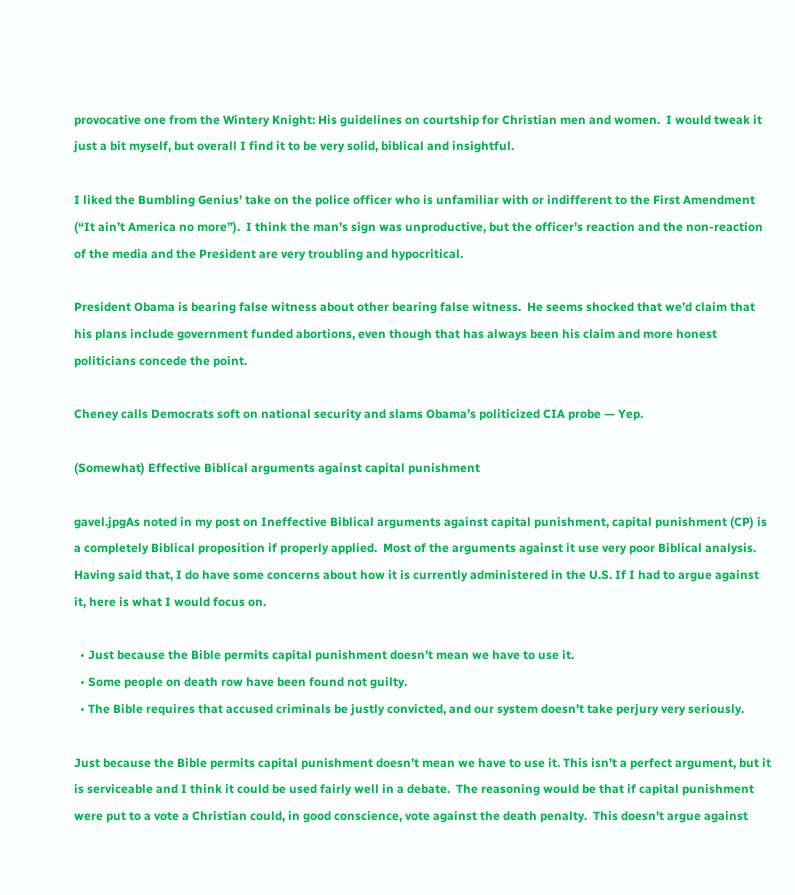provocative one from the Wintery Knight: His guidelines on courtship for Christian men and women.  I would tweak it just a bit myself, but overall I find it to be very solid, biblical and insightful.

I liked the Bumbling Genius’ take on the police officer who is unfamiliar with or indifferent to the First Amendment (“It ain’t America no more”).  I think the man’s sign was unproductive, but the officer’s reaction and the non-reaction of the media and the President are very troubling and hypocritical.

President Obama is bearing false witness about other bearing false witness.  He seems shocked that we’d claim that his plans include government funded abortions, even though that has always been his claim and more honest politicians concede the point.

Cheney calls Democrats soft on national security and slams Obama’s politicized CIA probe — Yep.

(Somewhat) Effective Biblical arguments against capital punishment

gavel.jpgAs noted in my post on Ineffective Biblical arguments against capital punishment, capital punishment (CP) is a completely Biblical proposition if properly applied.  Most of the arguments against it use very poor Biblical analysis.  Having said that, I do have some concerns about how it is currently administered in the U.S. If I had to argue against it, here is what I would focus on.

  • Just because the Bible permits capital punishment doesn’t mean we have to use it.
  • Some people on death row have been found not guilty.
  • The Bible requires that accused criminals be justly convicted, and our system doesn’t take perjury very seriously.

Just because the Bible permits capital punishment doesn’t mean we have to use it. This isn’t a perfect argument, but it is serviceable and I think it could be used fairly well in a debate.  The reasoning would be that if capital punishment were put to a vote a Christian could, in good conscience, vote against the death penalty.  This doesn’t argue against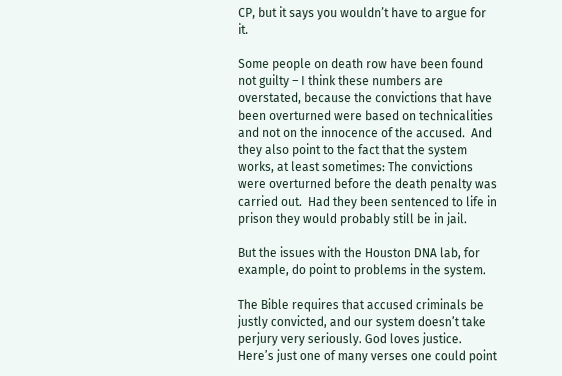CP, but it says you wouldn’t have to argue for it.

Some people on death row have been found not guilty – I think these numbers are overstated, because the convictions that have been overturned were based on technicalities and not on the innocence of the accused.  And they also point to the fact that the system works, at least sometimes: The convictions were overturned before the death penalty was carried out.  Had they been sentenced to life in prison they would probably still be in jail.

But the issues with the Houston DNA lab, for example, do point to problems in the system.

The Bible requires that accused criminals be justly convicted, and our system doesn’t take perjury very seriously. God loves justice.  Here’s just one of many verses one could point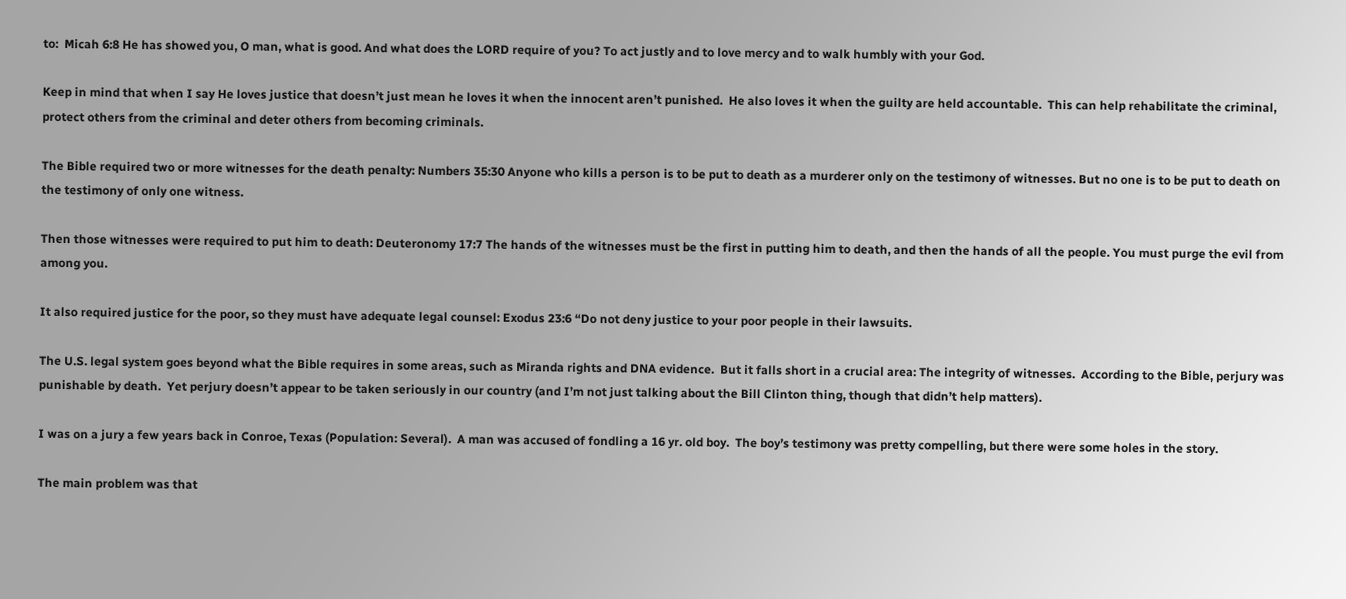to:  Micah 6:8 He has showed you, O man, what is good. And what does the LORD require of you? To act justly and to love mercy and to walk humbly with your God.

Keep in mind that when I say He loves justice that doesn’t just mean he loves it when the innocent aren’t punished.  He also loves it when the guilty are held accountable.  This can help rehabilitate the criminal, protect others from the criminal and deter others from becoming criminals.

The Bible required two or more witnesses for the death penalty: Numbers 35:30 Anyone who kills a person is to be put to death as a murderer only on the testimony of witnesses. But no one is to be put to death on the testimony of only one witness.

Then those witnesses were required to put him to death: Deuteronomy 17:7 The hands of the witnesses must be the first in putting him to death, and then the hands of all the people. You must purge the evil from among you.

It also required justice for the poor, so they must have adequate legal counsel: Exodus 23:6 “Do not deny justice to your poor people in their lawsuits.

The U.S. legal system goes beyond what the Bible requires in some areas, such as Miranda rights and DNA evidence.  But it falls short in a crucial area: The integrity of witnesses.  According to the Bible, perjury was punishable by death.  Yet perjury doesn’t appear to be taken seriously in our country (and I’m not just talking about the Bill Clinton thing, though that didn’t help matters).

I was on a jury a few years back in Conroe, Texas (Population: Several).  A man was accused of fondling a 16 yr. old boy.  The boy’s testimony was pretty compelling, but there were some holes in the story.

The main problem was that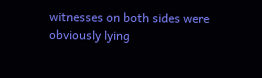witnesses on both sides were obviously lying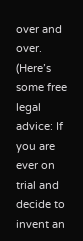over and over.  (Here’s some free legal advice: If you are ever on trial and decide to invent an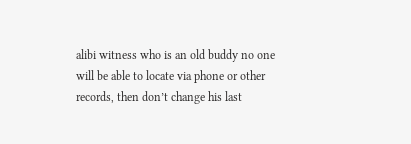alibi witness who is an old buddy no one will be able to locate via phone or other records, then don’t change his last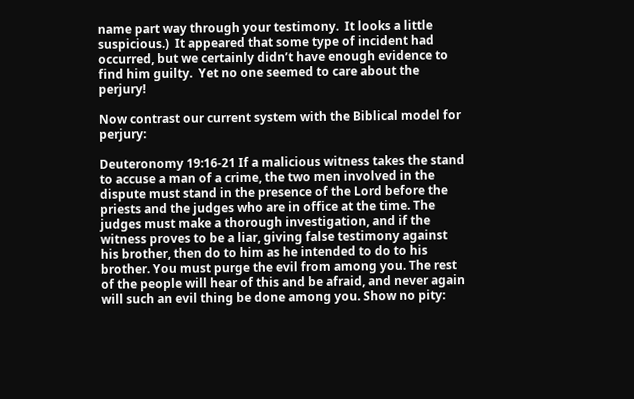name part way through your testimony.  It looks a little suspicious.)  It appeared that some type of incident had occurred, but we certainly didn’t have enough evidence to find him guilty.  Yet no one seemed to care about the perjury!

Now contrast our current system with the Biblical model for perjury:

Deuteronomy 19:16-21 If a malicious witness takes the stand to accuse a man of a crime, the two men involved in the dispute must stand in the presence of the Lord before the priests and the judges who are in office at the time. The judges must make a thorough investigation, and if the witness proves to be a liar, giving false testimony against his brother, then do to him as he intended to do to his brother. You must purge the evil from among you. The rest of the people will hear of this and be afraid, and never again will such an evil thing be done among you. Show no pity: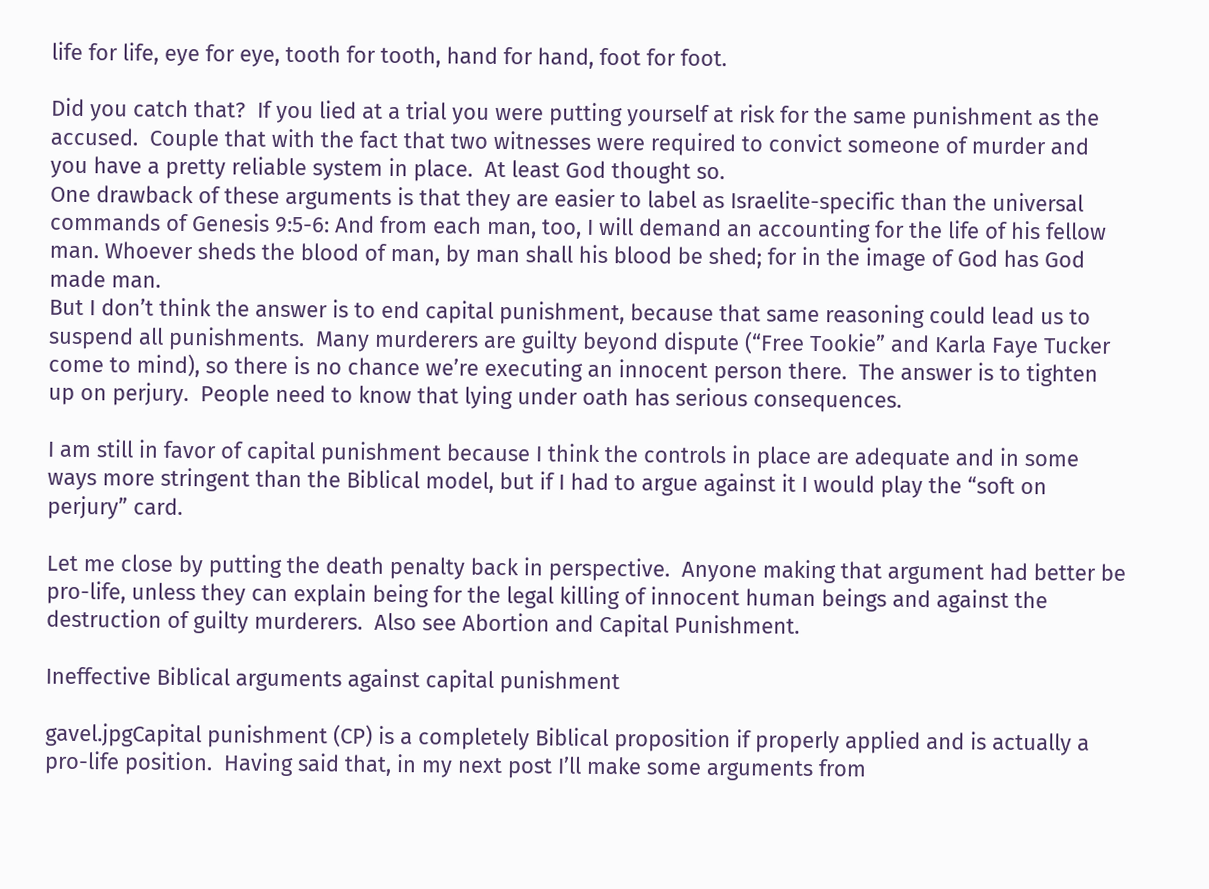life for life, eye for eye, tooth for tooth, hand for hand, foot for foot.

Did you catch that?  If you lied at a trial you were putting yourself at risk for the same punishment as the accused.  Couple that with the fact that two witnesses were required to convict someone of murder and you have a pretty reliable system in place.  At least God thought so.
One drawback of these arguments is that they are easier to label as Israelite-specific than the universal commands of Genesis 9:5-6: And from each man, too, I will demand an accounting for the life of his fellow man. Whoever sheds the blood of man, by man shall his blood be shed; for in the image of God has God made man.
But I don’t think the answer is to end capital punishment, because that same reasoning could lead us to suspend all punishments.  Many murderers are guilty beyond dispute (“Free Tookie” and Karla Faye Tucker come to mind), so there is no chance we’re executing an innocent person there.  The answer is to tighten up on perjury.  People need to know that lying under oath has serious consequences.

I am still in favor of capital punishment because I think the controls in place are adequate and in some ways more stringent than the Biblical model, but if I had to argue against it I would play the “soft on perjury” card.

Let me close by putting the death penalty back in perspective.  Anyone making that argument had better be pro-life, unless they can explain being for the legal killing of innocent human beings and against the destruction of guilty murderers.  Also see Abortion and Capital Punishment.

Ineffective Biblical arguments against capital punishment

gavel.jpgCapital punishment (CP) is a completely Biblical proposition if properly applied and is actually a pro-life position.  Having said that, in my next post I’ll make some arguments from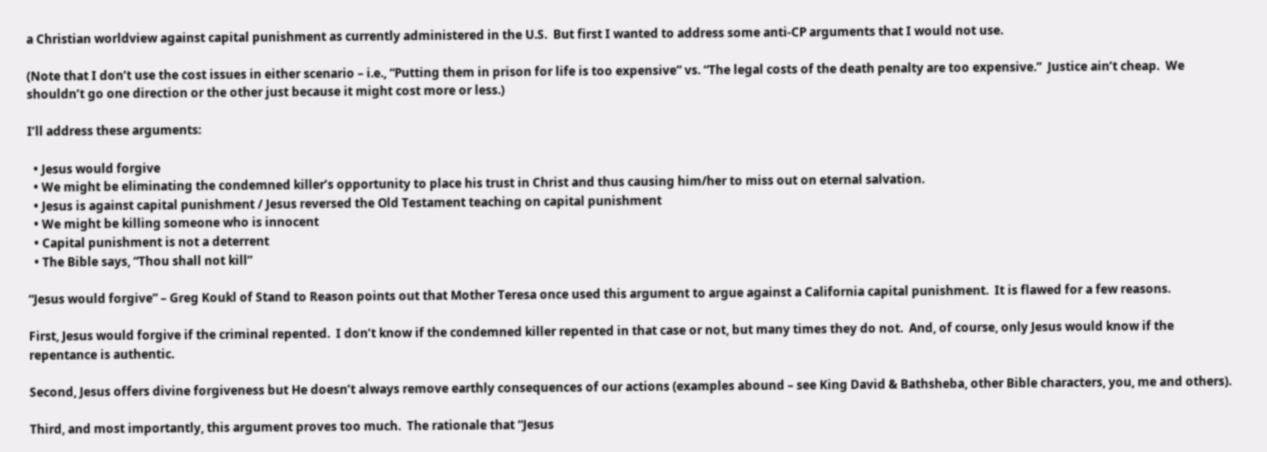a Christian worldview against capital punishment as currently administered in the U.S.  But first I wanted to address some anti-CP arguments that I would not use.

(Note that I don’t use the cost issues in either scenario – i.e., “Putting them in prison for life is too expensive” vs. “The legal costs of the death penalty are too expensive.”  Justice ain’t cheap.  We shouldn’t go one direction or the other just because it might cost more or less.)

I’ll address these arguments:

  • Jesus would forgive
  • We might be eliminating the condemned killer’s opportunity to place his trust in Christ and thus causing him/her to miss out on eternal salvation.
  • Jesus is against capital punishment / Jesus reversed the Old Testament teaching on capital punishment
  • We might be killing someone who is innocent
  • Capital punishment is not a deterrent
  • The Bible says, “Thou shall not kill”

“Jesus would forgive” – Greg Koukl of Stand to Reason points out that Mother Teresa once used this argument to argue against a California capital punishment.  It is flawed for a few reasons.

First, Jesus would forgive if the criminal repented.  I don’t know if the condemned killer repented in that case or not, but many times they do not.  And, of course, only Jesus would know if the repentance is authentic.

Second, Jesus offers divine forgiveness but He doesn’t always remove earthly consequences of our actions (examples abound – see King David & Bathsheba, other Bible characters, you, me and others).

Third, and most importantly, this argument proves too much.  The rationale that “Jesus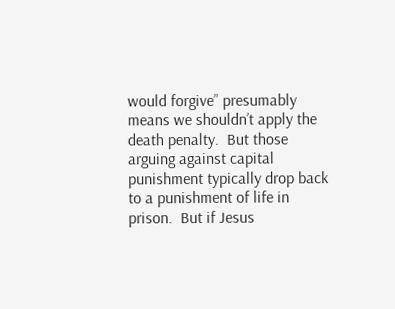would forgive” presumably means we shouldn’t apply the death penalty.  But those arguing against capital punishment typically drop back to a punishment of life in prison.  But if Jesus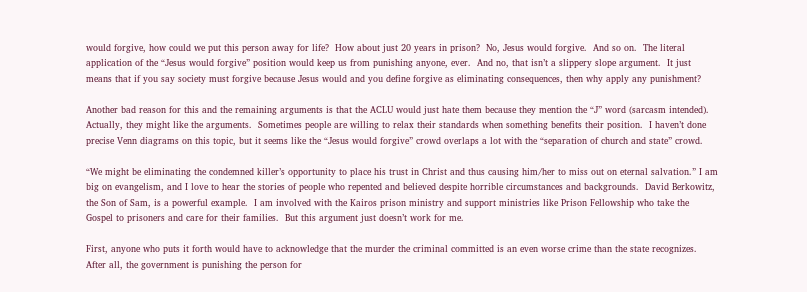would forgive, how could we put this person away for life?  How about just 20 years in prison?  No, Jesus would forgive.  And so on.  The literal application of the “Jesus would forgive” position would keep us from punishing anyone, ever.  And no, that isn’t a slippery slope argument.  It just means that if you say society must forgive because Jesus would and you define forgive as eliminating consequences, then why apply any punishment?

Another bad reason for this and the remaining arguments is that the ACLU would just hate them because they mention the “J” word (sarcasm intended).  Actually, they might like the arguments.  Sometimes people are willing to relax their standards when something benefits their position.  I haven’t done precise Venn diagrams on this topic, but it seems like the “Jesus would forgive” crowd overlaps a lot with the “separation of church and state” crowd.

“We might be eliminating the condemned killer’s opportunity to place his trust in Christ and thus causing him/her to miss out on eternal salvation.” I am big on evangelism, and I love to hear the stories of people who repented and believed despite horrible circumstances and backgrounds.  David Berkowitz, the Son of Sam, is a powerful example.  I am involved with the Kairos prison ministry and support ministries like Prison Fellowship who take the Gospel to prisoners and care for their families.  But this argument just doesn’t work for me.

First, anyone who puts it forth would have to acknowledge that the murder the criminal committed is an even worse crime than the state recognizes.  After all, the government is punishing the person for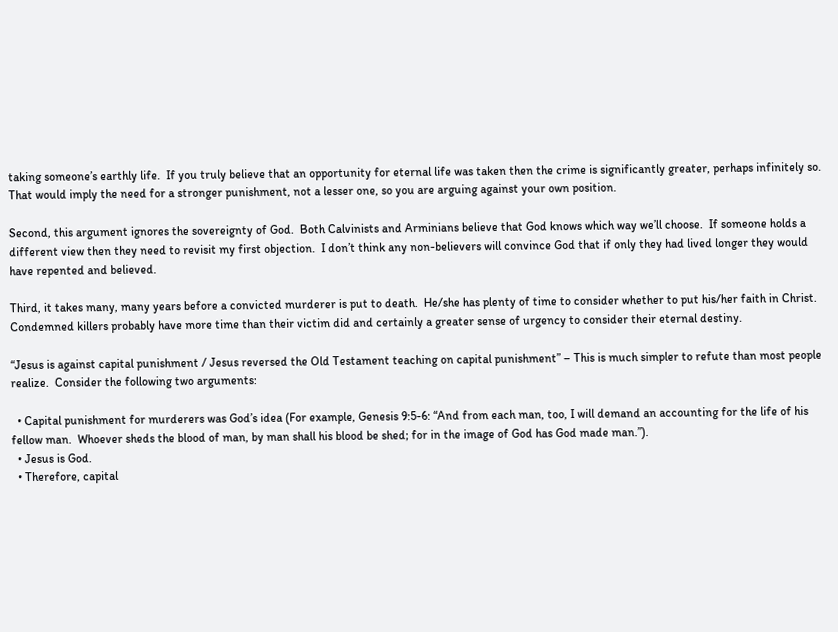taking someone’s earthly life.  If you truly believe that an opportunity for eternal life was taken then the crime is significantly greater, perhaps infinitely so.  That would imply the need for a stronger punishment, not a lesser one, so you are arguing against your own position.

Second, this argument ignores the sovereignty of God.  Both Calvinists and Arminians believe that God knows which way we’ll choose.  If someone holds a different view then they need to revisit my first objection.  I don’t think any non-believers will convince God that if only they had lived longer they would have repented and believed.

Third, it takes many, many years before a convicted murderer is put to death.  He/she has plenty of time to consider whether to put his/her faith in Christ.  Condemned killers probably have more time than their victim did and certainly a greater sense of urgency to consider their eternal destiny.

“Jesus is against capital punishment / Jesus reversed the Old Testament teaching on capital punishment” – This is much simpler to refute than most people realize.  Consider the following two arguments:

  • Capital punishment for murderers was God’s idea (For example, Genesis 9:5-6: “And from each man, too, I will demand an accounting for the life of his fellow man.  Whoever sheds the blood of man, by man shall his blood be shed; for in the image of God has God made man.”).
  • Jesus is God.
  • Therefore, capital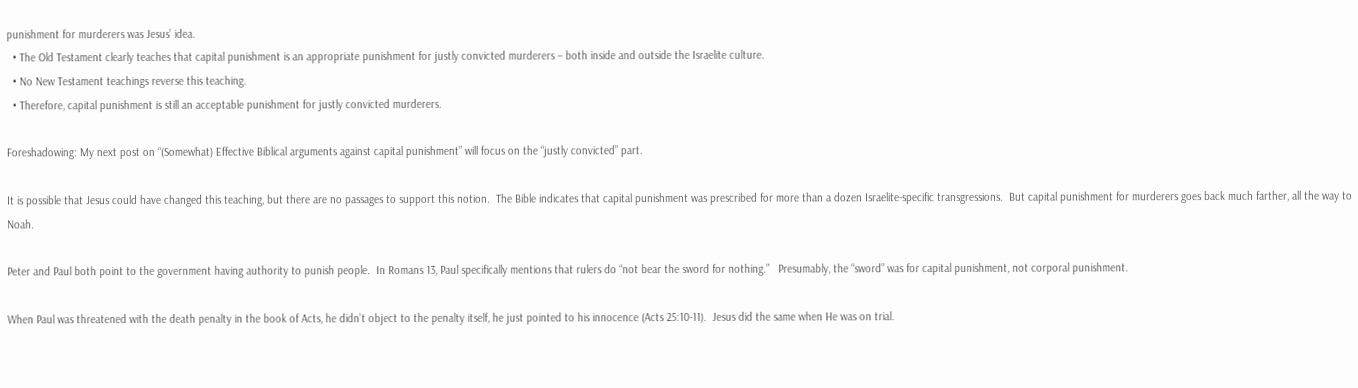punishment for murderers was Jesus’ idea.
  • The Old Testament clearly teaches that capital punishment is an appropriate punishment for justly convicted murderers – both inside and outside the Israelite culture.
  • No New Testament teachings reverse this teaching.
  • Therefore, capital punishment is still an acceptable punishment for justly convicted murderers.

Foreshadowing: My next post on “(Somewhat) Effective Biblical arguments against capital punishment” will focus on the “justly convicted” part.

It is possible that Jesus could have changed this teaching, but there are no passages to support this notion.  The Bible indicates that capital punishment was prescribed for more than a dozen Israelite-specific transgressions.  But capital punishment for murderers goes back much farther, all the way to Noah.

Peter and Paul both point to the government having authority to punish people.  In Romans 13, Paul specifically mentions that rulers do “not bear the sword for nothing.”   Presumably, the “sword” was for capital punishment, not corporal punishment.

When Paul was threatened with the death penalty in the book of Acts, he didn’t object to the penalty itself, he just pointed to his innocence (Acts 25:10-11).  Jesus did the same when He was on trial.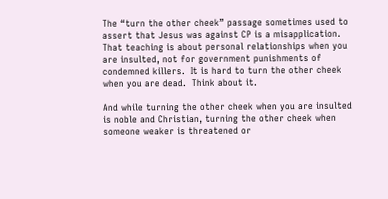The “turn the other cheek” passage sometimes used to assert that Jesus was against CP is a misapplication.  That teaching is about personal relationships when you are insulted, not for government punishments of condemned killers.  It is hard to turn the other cheek when you are dead.  Think about it.

And while turning the other cheek when you are insulted is noble and Christian, turning the other cheek when someone weaker is threatened or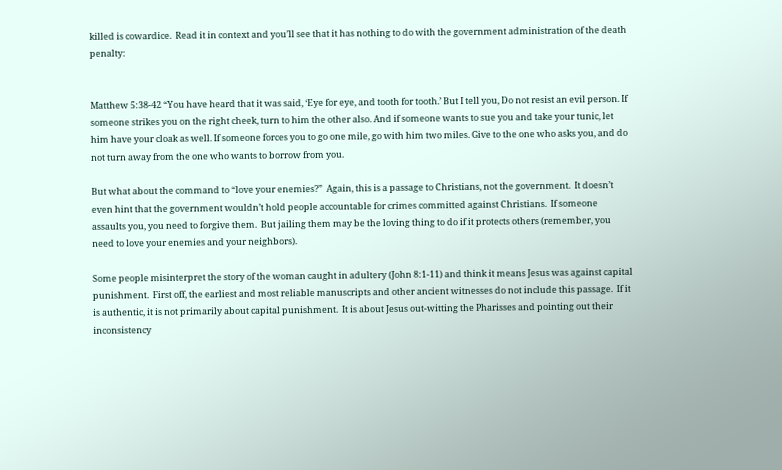killed is cowardice.  Read it in context and you’ll see that it has nothing to do with the government administration of the death penalty:


Matthew 5:38-42 “You have heard that it was said, ‘Eye for eye, and tooth for tooth.’ But I tell you, Do not resist an evil person. If someone strikes you on the right cheek, turn to him the other also. And if someone wants to sue you and take your tunic, let him have your cloak as well. If someone forces you to go one mile, go with him two miles. Give to the one who asks you, and do not turn away from the one who wants to borrow from you.

But what about the command to “love your enemies?”  Again, this is a passage to Christians, not the government.  It doesn’t even hint that the government wouldn’t hold people accountable for crimes committed against Christians.  If someone assaults you, you need to forgive them.  But jailing them may be the loving thing to do if it protects others (remember, you need to love your enemies and your neighbors).

Some people misinterpret the story of the woman caught in adultery (John 8:1-11) and think it means Jesus was against capital punishment.  First off, the earliest and most reliable manuscripts and other ancient witnesses do not include this passage.  If it is authentic, it is not primarily about capital punishment.  It is about Jesus out-witting the Pharisses and pointing out their inconsistency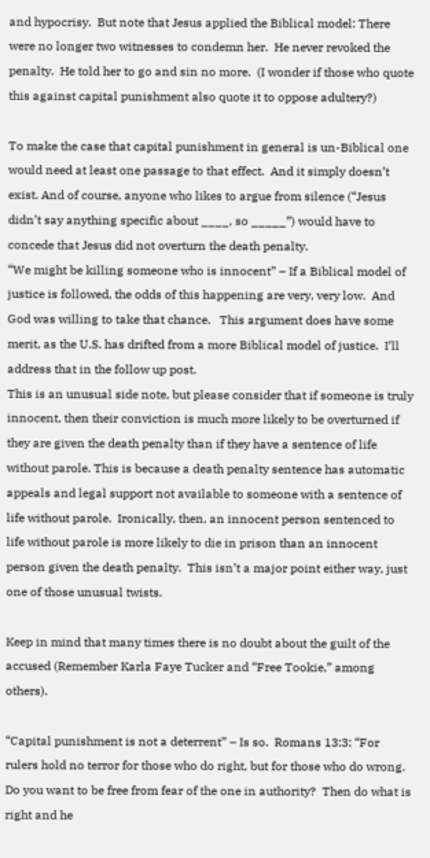and hypocrisy.  But note that Jesus applied the Biblical model: There were no longer two witnesses to condemn her.  He never revoked the penalty.  He told her to go and sin no more.  (I wonder if those who quote this against capital punishment also quote it to oppose adultery?)

To make the case that capital punishment in general is un-Biblical one would need at least one passage to that effect.  And it simply doesn’t exist. And of course, anyone who likes to argue from silence (“Jesus didn’t say anything specific about ____, so _____”) would have to concede that Jesus did not overturn the death penalty.
“We might be killing someone who is innocent” – If a Biblical model of justice is followed, the odds of this happening are very, very low.  And God was willing to take that chance.   This argument does have some merit, as the U.S. has drifted from a more Biblical model of justice.  I’ll address that in the follow up post.
This is an unusual side note, but please consider that if someone is truly innocent, then their conviction is much more likely to be overturned if they are given the death penalty than if they have a sentence of life without parole. This is because a death penalty sentence has automatic appeals and legal support not available to someone with a sentence of life without parole.  Ironically, then, an innocent person sentenced to life without parole is more likely to die in prison than an innocent person given the death penalty.  This isn’t a major point either way, just one of those unusual twists.

Keep in mind that many times there is no doubt about the guilt of the accused (Remember Karla Faye Tucker and “Free Tookie,” among others).

“Capital punishment is not a deterrent” – Is so.  Romans 13:3: “For rulers hold no terror for those who do right, but for those who do wrong.  Do you want to be free from fear of the one in authority?  Then do what is right and he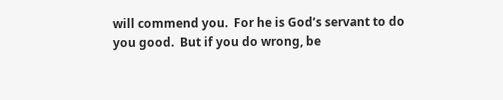will commend you.  For he is God’s servant to do you good.  But if you do wrong, be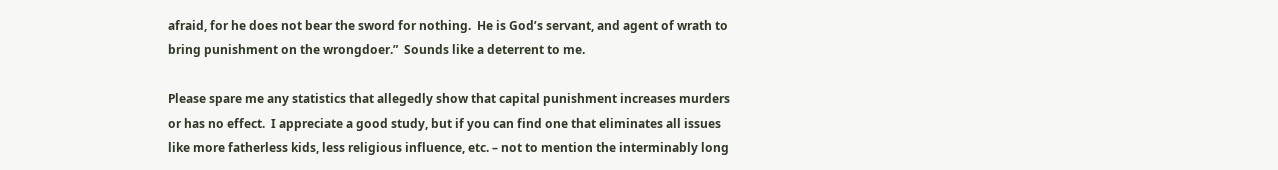afraid, for he does not bear the sword for nothing.  He is God’s servant, and agent of wrath to bring punishment on the wrongdoer.”  Sounds like a deterrent to me.

Please spare me any statistics that allegedly show that capital punishment increases murders or has no effect.  I appreciate a good study, but if you can find one that eliminates all issues like more fatherless kids, less religious influence, etc. – not to mention the interminably long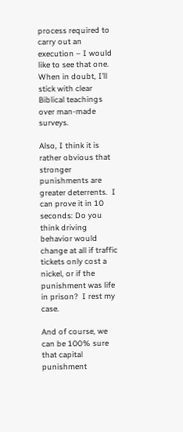process required to carry out an execution – I would like to see that one.  When in doubt, I’ll stick with clear Biblical teachings over man-made surveys.

Also, I think it is rather obvious that stronger punishments are greater deterrents.  I can prove it in 10 seconds: Do you think driving behavior would change at all if traffic tickets only cost a nickel, or if the punishment was life in prison?  I rest my case.

And of course, we can be 100% sure that capital punishment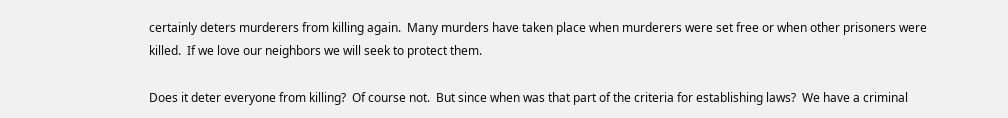certainly deters murderers from killing again.  Many murders have taken place when murderers were set free or when other prisoners were killed.  If we love our neighbors we will seek to protect them.

Does it deter everyone from killing?  Of course not.  But since when was that part of the criteria for establishing laws?  We have a criminal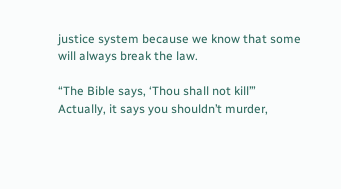justice system because we know that some will always break the law.

“The Bible says, ‘Thou shall not kill’” Actually, it says you shouldn’t murder,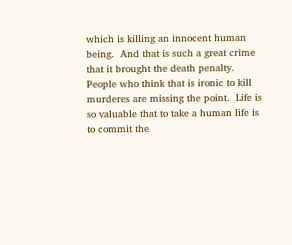which is killing an innocent human being.  And that is such a great crime that it brought the death penalty.  People who think that is ironic to kill murderes are missing the point.  Life is so valuable that to take a human life is to commit the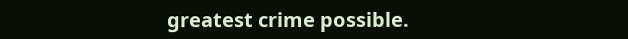greatest crime possible.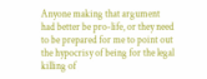Anyone making that argument had better be pro-life, or they need to be prepared for me to point out the hypocrisy of being for the legal killing of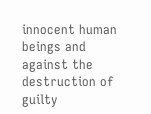innocent human beings and against the destruction of guilty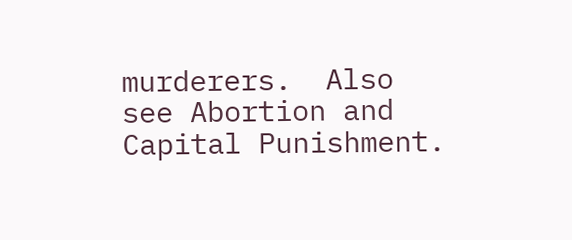murderers.  Also see Abortion and Capital Punishment.